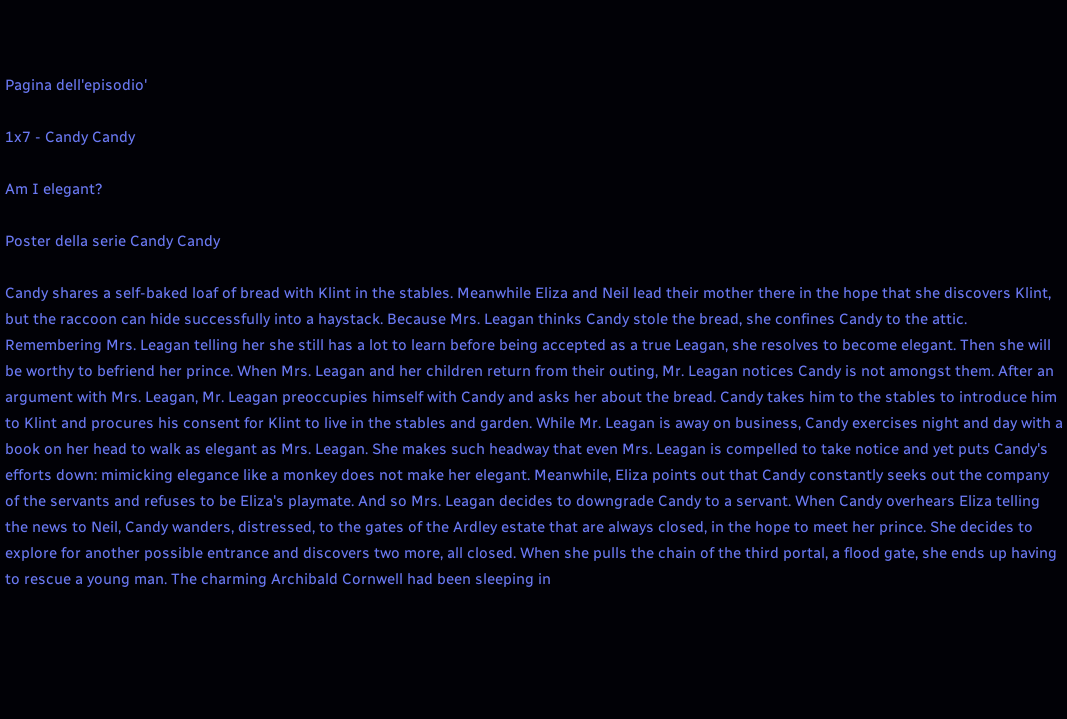Pagina dell'episodio'

1x7 - Candy Candy

Am I elegant?

Poster della serie Candy Candy

Candy shares a self-baked loaf of bread with Klint in the stables. Meanwhile Eliza and Neil lead their mother there in the hope that she discovers Klint, but the raccoon can hide successfully into a haystack. Because Mrs. Leagan thinks Candy stole the bread, she confines Candy to the attic. Remembering Mrs. Leagan telling her she still has a lot to learn before being accepted as a true Leagan, she resolves to become elegant. Then she will be worthy to befriend her prince. When Mrs. Leagan and her children return from their outing, Mr. Leagan notices Candy is not amongst them. After an argument with Mrs. Leagan, Mr. Leagan preoccupies himself with Candy and asks her about the bread. Candy takes him to the stables to introduce him to Klint and procures his consent for Klint to live in the stables and garden. While Mr. Leagan is away on business, Candy exercises night and day with a book on her head to walk as elegant as Mrs. Leagan. She makes such headway that even Mrs. Leagan is compelled to take notice and yet puts Candy's efforts down: mimicking elegance like a monkey does not make her elegant. Meanwhile, Eliza points out that Candy constantly seeks out the company of the servants and refuses to be Eliza's playmate. And so Mrs. Leagan decides to downgrade Candy to a servant. When Candy overhears Eliza telling the news to Neil, Candy wanders, distressed, to the gates of the Ardley estate that are always closed, in the hope to meet her prince. She decides to explore for another possible entrance and discovers two more, all closed. When she pulls the chain of the third portal, a flood gate, she ends up having to rescue a young man. The charming Archibald Cornwell had been sleeping in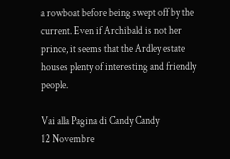a rowboat before being swept off by the current. Even if Archibald is not her prince, it seems that the Ardley estate houses plenty of interesting and friendly people.

Vai alla Pagina di Candy Candy
12 Novembre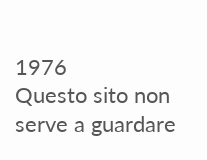1976
Questo sito non serve a guardare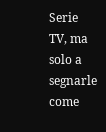Serie TV, ma solo a segnarle come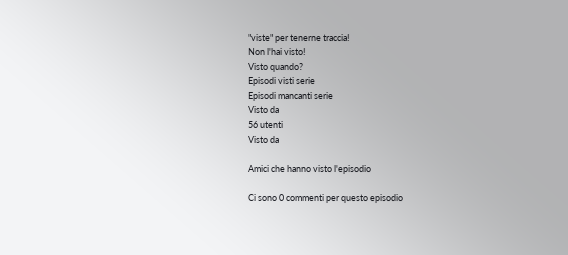"viste" per tenerne traccia!
Non l'hai visto!
Visto quando?
Episodi visti serie
Episodi mancanti serie
Visto da
56 utenti
Visto da

Amici che hanno visto l'episodio

Ci sono 0 commenti per questo episodio